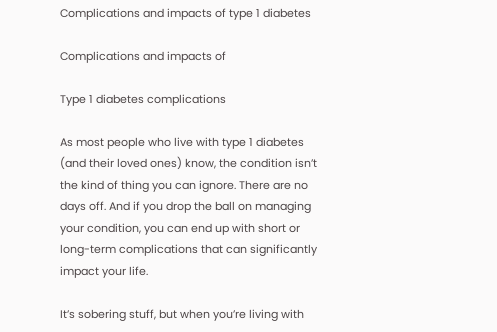Complications and impacts of type 1 diabetes

Complications and impacts of

Type 1 diabetes complications

As most people who live with type 1 diabetes (and their loved ones) know, the condition isn’t the kind of thing you can ignore. There are no days off. And if you drop the ball on managing your condition, you can end up with short or long-term complications that can significantly impact your life.

It’s sobering stuff, but when you’re living with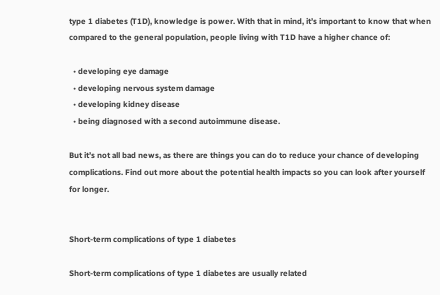type 1 diabetes (T1D), knowledge is power. With that in mind, it’s important to know that when compared to the general population, people living with T1D have a higher chance of:

  • developing eye damage
  • developing nervous system damage
  • developing kidney disease
  • being diagnosed with a second autoimmune disease.

But it’s not all bad news, as there are things you can do to reduce your chance of developing complications. Find out more about the potential health impacts so you can look after yourself for longer.


Short-term complications of type 1 diabetes

Short-term complications of type 1 diabetes are usually related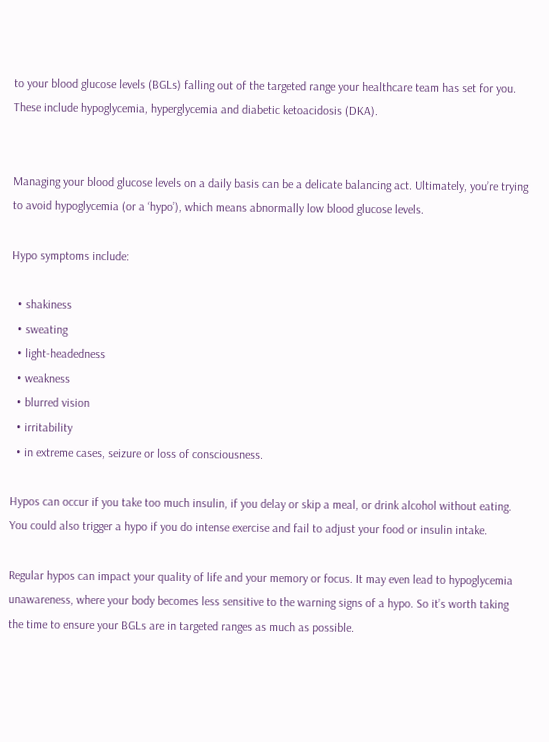to your blood glucose levels (BGLs) falling out of the targeted range your healthcare team has set for you. These include hypoglycemia, hyperglycemia and diabetic ketoacidosis (DKA).


Managing your blood glucose levels on a daily basis can be a delicate balancing act. Ultimately, you’re trying to avoid hypoglycemia (or a ‘hypo’), which means abnormally low blood glucose levels.

Hypo symptoms include:

  • shakiness
  • sweating
  • light-headedness
  • weakness
  • blurred vision
  • irritability
  • in extreme cases, seizure or loss of consciousness.

Hypos can occur if you take too much insulin, if you delay or skip a meal, or drink alcohol without eating. You could also trigger a hypo if you do intense exercise and fail to adjust your food or insulin intake.

Regular hypos can impact your quality of life and your memory or focus. It may even lead to hypoglycemia unawareness, where your body becomes less sensitive to the warning signs of a hypo. So it’s worth taking the time to ensure your BGLs are in targeted ranges as much as possible.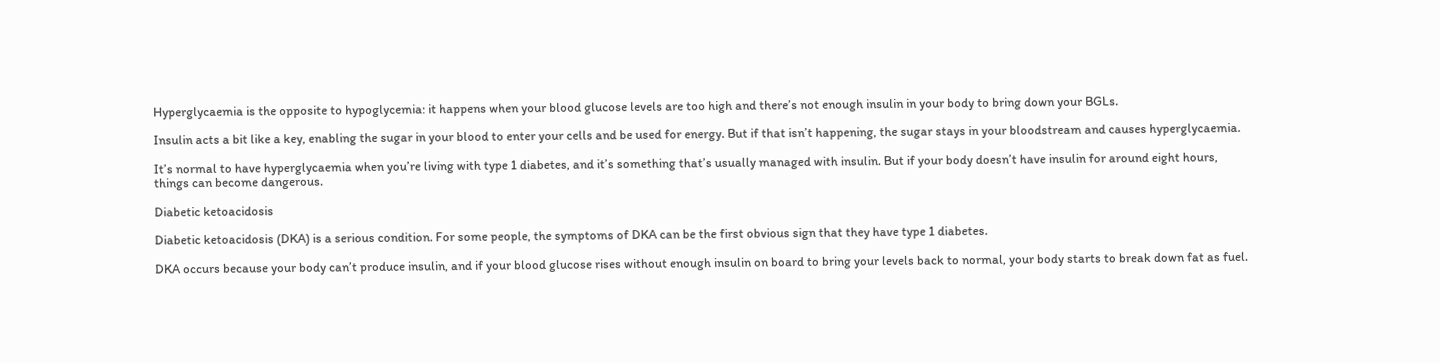Hyperglycaemia is the opposite to hypoglycemia: it happens when your blood glucose levels are too high and there’s not enough insulin in your body to bring down your BGLs.

Insulin acts a bit like a key, enabling the sugar in your blood to enter your cells and be used for energy. But if that isn’t happening, the sugar stays in your bloodstream and causes hyperglycaemia.

It’s normal to have hyperglycaemia when you’re living with type 1 diabetes, and it’s something that’s usually managed with insulin. But if your body doesn’t have insulin for around eight hours, things can become dangerous.

Diabetic ketoacidosis

Diabetic ketoacidosis (DKA) is a serious condition. For some people, the symptoms of DKA can be the first obvious sign that they have type 1 diabetes.

DKA occurs because your body can’t produce insulin, and if your blood glucose rises without enough insulin on board to bring your levels back to normal, your body starts to break down fat as fuel.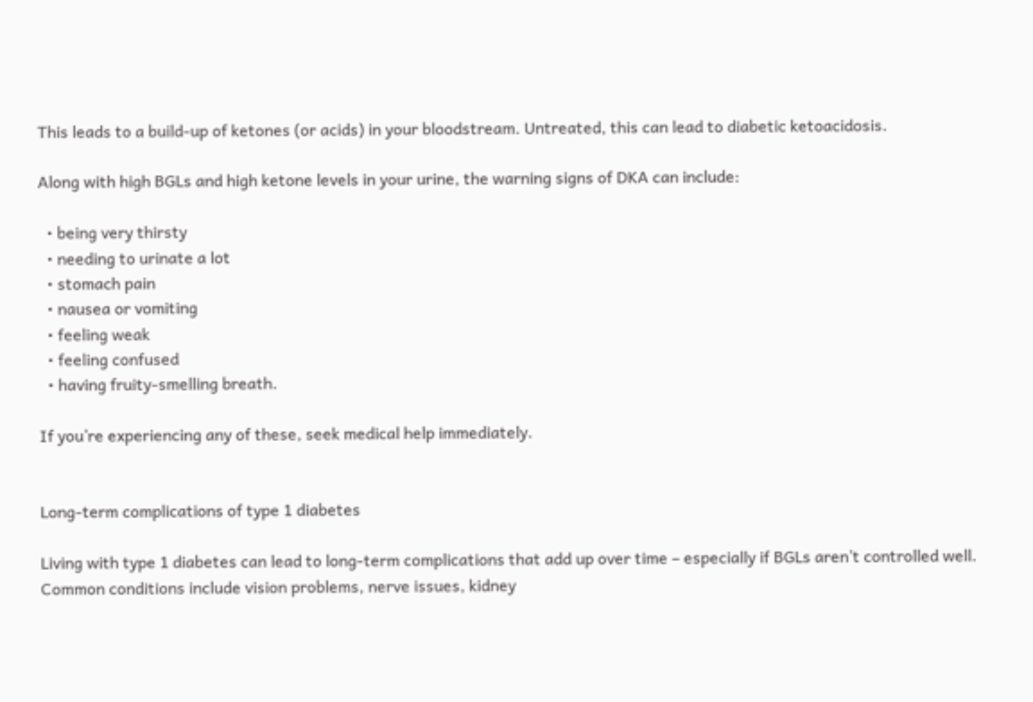This leads to a build-up of ketones (or acids) in your bloodstream. Untreated, this can lead to diabetic ketoacidosis.

Along with high BGLs and high ketone levels in your urine, the warning signs of DKA can include:

  • being very thirsty
  • needing to urinate a lot
  • stomach pain
  • nausea or vomiting
  • feeling weak
  • feeling confused
  • having fruity-smelling breath.

If you’re experiencing any of these, seek medical help immediately.


Long-term complications of type 1 diabetes

Living with type 1 diabetes can lead to long-term complications that add up over time – especially if BGLs aren’t controlled well. Common conditions include vision problems, nerve issues, kidney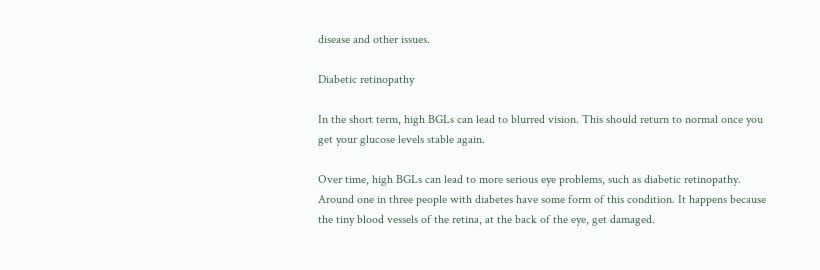disease and other issues.

Diabetic retinopathy

In the short term, high BGLs can lead to blurred vision. This should return to normal once you get your glucose levels stable again.

Over time, high BGLs can lead to more serious eye problems, such as diabetic retinopathy. Around one in three people with diabetes have some form of this condition. It happens because the tiny blood vessels of the retina, at the back of the eye, get damaged.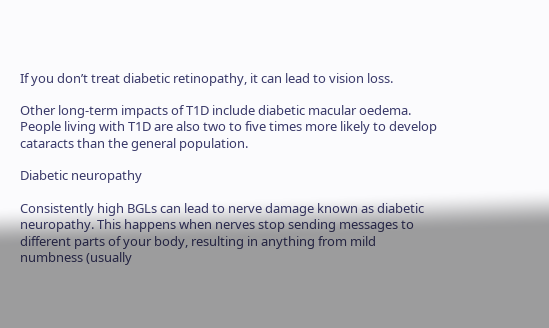If you don’t treat diabetic retinopathy, it can lead to vision loss.

Other long-term impacts of T1D include diabetic macular oedema. People living with T1D are also two to five times more likely to develop cataracts than the general population.

Diabetic neuropathy

Consistently high BGLs can lead to nerve damage known as diabetic neuropathy. This happens when nerves stop sending messages to different parts of your body, resulting in anything from mild numbness (usually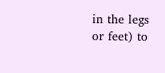in the legs or feet) to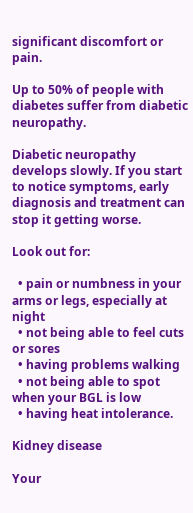significant discomfort or pain.

Up to 50% of people with diabetes suffer from diabetic neuropathy.

Diabetic neuropathy develops slowly. If you start to notice symptoms, early diagnosis and treatment can stop it getting worse.

Look out for:

  • pain or numbness in your arms or legs, especially at night
  • not being able to feel cuts or sores
  • having problems walking
  • not being able to spot when your BGL is low
  • having heat intolerance.

Kidney disease

Your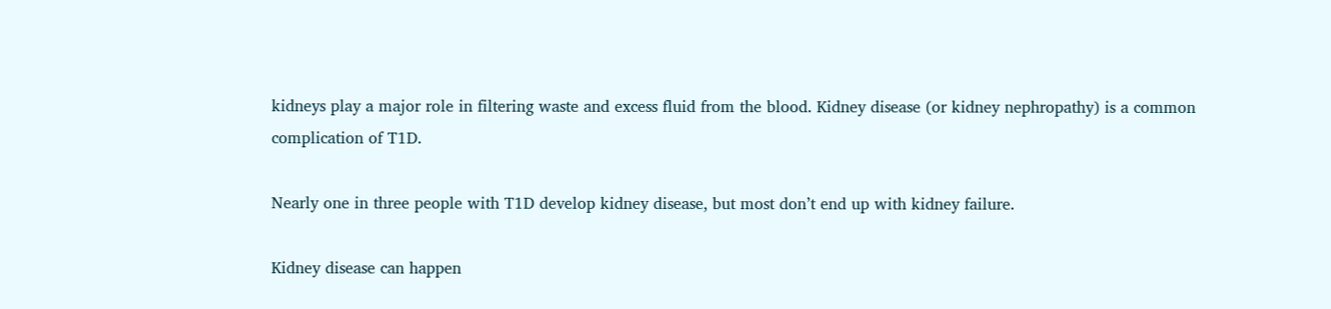kidneys play a major role in filtering waste and excess fluid from the blood. Kidney disease (or kidney nephropathy) is a common complication of T1D.

Nearly one in three people with T1D develop kidney disease, but most don’t end up with kidney failure.

Kidney disease can happen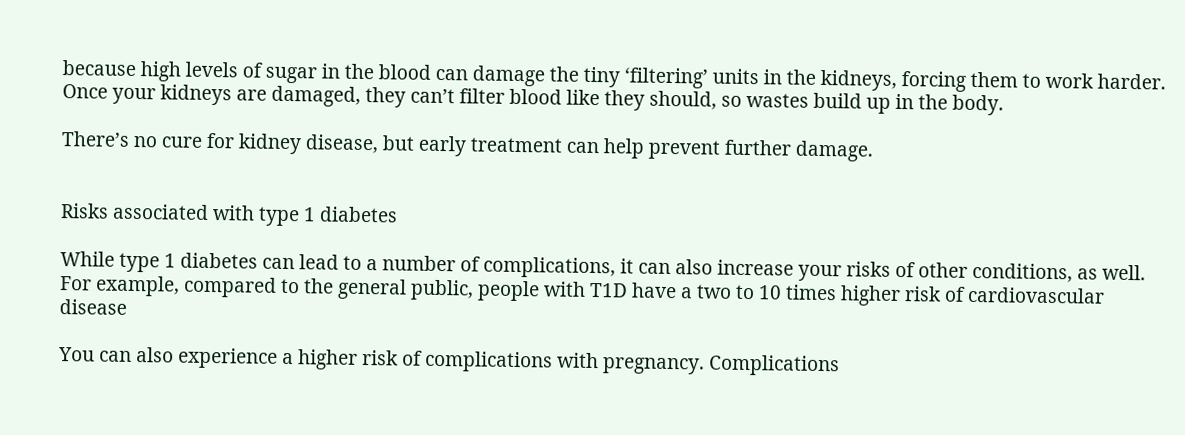because high levels of sugar in the blood can damage the tiny ‘filtering’ units in the kidneys, forcing them to work harder. Once your kidneys are damaged, they can’t filter blood like they should, so wastes build up in the body.

There’s no cure for kidney disease, but early treatment can help prevent further damage.


Risks associated with type 1 diabetes

While type 1 diabetes can lead to a number of complications, it can also increase your risks of other conditions, as well. For example, compared to the general public, people with T1D have a two to 10 times higher risk of cardiovascular disease

You can also experience a higher risk of complications with pregnancy. Complications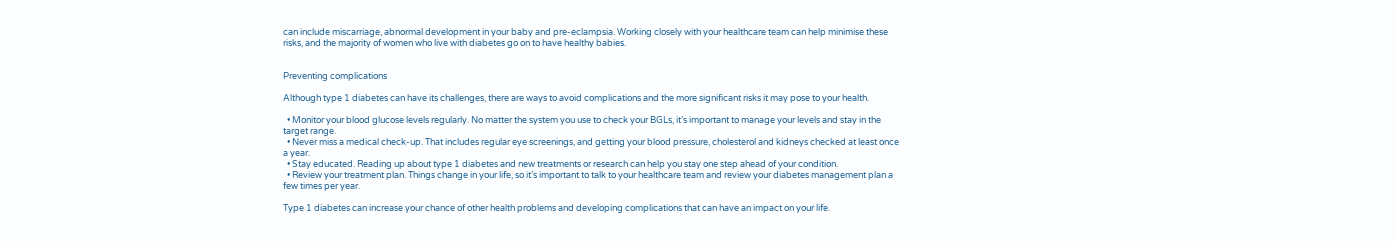can include miscarriage, abnormal development in your baby and pre-eclampsia. Working closely with your healthcare team can help minimise these risks, and the majority of women who live with diabetes go on to have healthy babies.


Preventing complications

Although type 1 diabetes can have its challenges, there are ways to avoid complications and the more significant risks it may pose to your health.

  • Monitor your blood glucose levels regularly. No matter the system you use to check your BGLs, it’s important to manage your levels and stay in the target range.
  • Never miss a medical check-up. That includes regular eye screenings, and getting your blood pressure, cholesterol and kidneys checked at least once a year.
  • Stay educated. Reading up about type 1 diabetes and new treatments or research can help you stay one step ahead of your condition.
  • Review your treatment plan. Things change in your life, so it’s important to talk to your healthcare team and review your diabetes management plan a few times per year.

Type 1 diabetes can increase your chance of other health problems and developing complications that can have an impact on your life.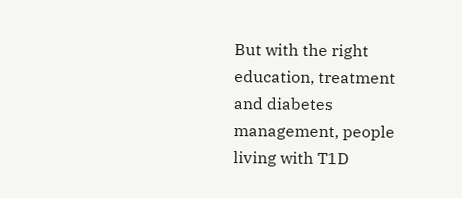But with the right education, treatment and diabetes management, people living with T1D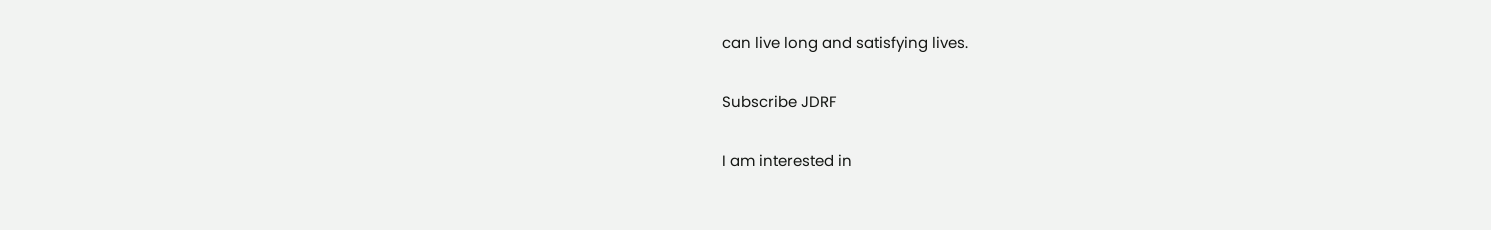can live long and satisfying lives.

Subscribe JDRF

I am interested in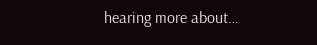hearing more about…